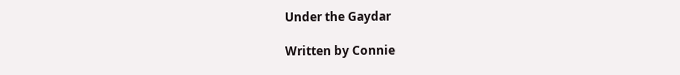Under the Gaydar

Written by Connie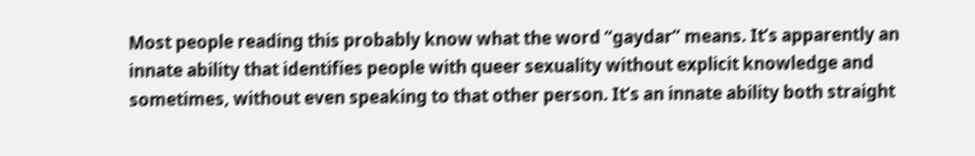Most people reading this probably know what the word “gaydar” means. It’s apparently an innate ability that identifies people with queer sexuality without explicit knowledge and sometimes, without even speaking to that other person. It’s an innate ability both straight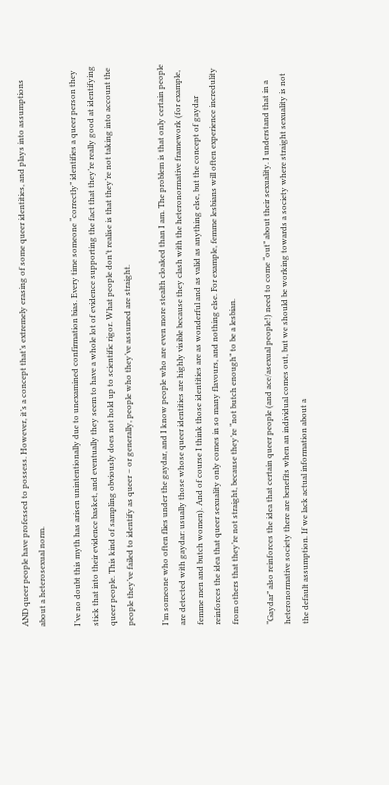AND queer people have professed to possess. However, it’s a concept that’s extremely erasing of some queer identities, and plays into assumptions about a heterosexual norm.

I’ve no doubt this myth has arisen unintentionally due to unexamined confirmation bias. Every time someone “correctly” identifies a queer person they stick that into their evidence basket, and eventually they seem to have a whole lot of evidence supporting the fact that they’re really good at identifying queer people. This kind of sampling obviously does not hold up to scientific rigor. What people don’t realise is that they’re not taking into account the people they’ve failed to identify as queer – or generally, people who they’ve assumed are straight.

I’m someone who often flies under the gaydar, and I know people who are even more stealth cloaked than I am. The problem is that only certain people are detected with gaydar: usually those whose queer identities are highly visible because they clash with the heteronormative framework (for example, femme men and butch women). And of course I think those identities are as wonderful and as valid as anything else, but the concept of gaydar reinforces the idea that queer sexuality only comes in so many flavours, and nothing else. For example, femme lesbians will often experience incredulity from others that they’re not straight, because they’re “not butch enough” to be a lesbian.

“Gaydar” also reinforces the idea that certain queer people (and ace/asexual people!) need to come “out” about their sexuality. I understand that in a heteronormative society there are benefits when an individual comes out, but we should be working towards a society where straight sexuality is not the default assumption. If we lack actual information about a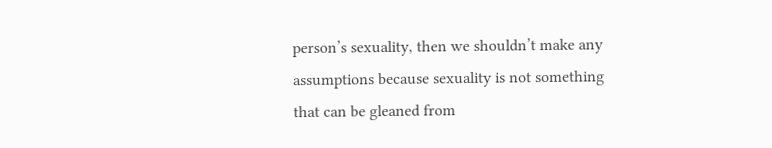person’s sexuality, then we shouldn’t make any assumptions because sexuality is not something that can be gleaned from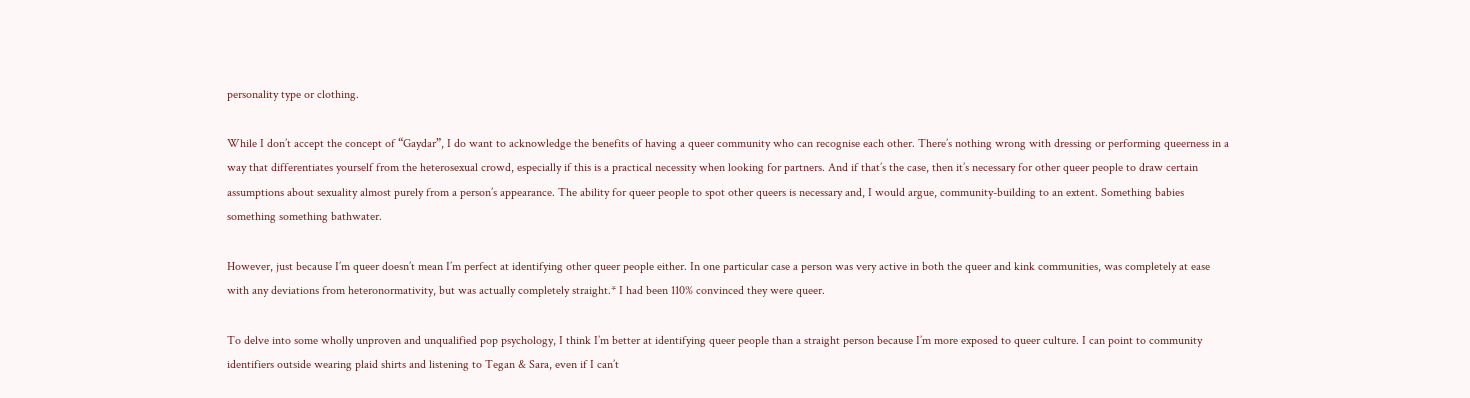personality type or clothing.

While I don’t accept the concept of “Gaydar”, I do want to acknowledge the benefits of having a queer community who can recognise each other. There’s nothing wrong with dressing or performing queerness in a way that differentiates yourself from the heterosexual crowd, especially if this is a practical necessity when looking for partners. And if that’s the case, then it’s necessary for other queer people to draw certain assumptions about sexuality almost purely from a person’s appearance. The ability for queer people to spot other queers is necessary and, I would argue, community-building to an extent. Something babies something something bathwater.

However, just because I’m queer doesn’t mean I’m perfect at identifying other queer people either. In one particular case a person was very active in both the queer and kink communities, was completely at ease with any deviations from heteronormativity, but was actually completely straight.* I had been 110% convinced they were queer.

To delve into some wholly unproven and unqualified pop psychology, I think I’m better at identifying queer people than a straight person because I’m more exposed to queer culture. I can point to community identifiers outside wearing plaid shirts and listening to Tegan & Sara, even if I can’t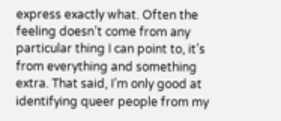express exactly what. Often the feeling doesn’t come from any particular thing I can point to, it’s from everything and something extra. That said, I’m only good at identifying queer people from my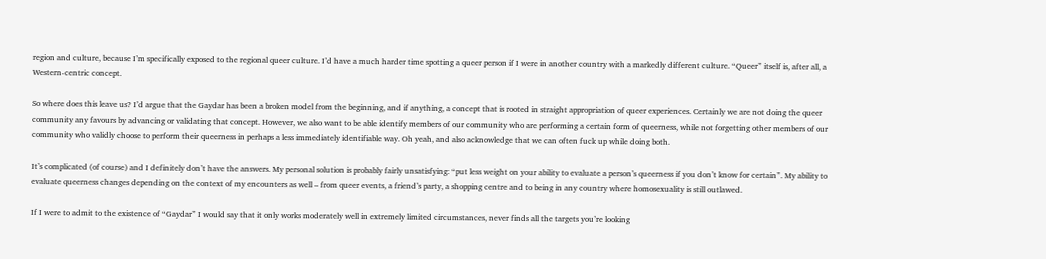region and culture, because I’m specifically exposed to the regional queer culture. I’d have a much harder time spotting a queer person if I were in another country with a markedly different culture. “Queer” itself is, after all, a Western-centric concept.

So where does this leave us? I’d argue that the Gaydar has been a broken model from the beginning, and if anything, a concept that is rooted in straight appropriation of queer experiences. Certainly we are not doing the queer community any favours by advancing or validating that concept. However, we also want to be able identify members of our community who are performing a certain form of queerness, while not forgetting other members of our community who validly choose to perform their queerness in perhaps a less immediately identifiable way. Oh yeah, and also acknowledge that we can often fuck up while doing both.

It’s complicated (of course) and I definitely don’t have the answers. My personal solution is probably fairly unsatisfying: “put less weight on your ability to evaluate a person’s queerness if you don’t know for certain”. My ability to evaluate queerness changes depending on the context of my encounters as well – from queer events, a friend’s party, a shopping centre and to being in any country where homosexuality is still outlawed.

If I were to admit to the existence of “Gaydar” I would say that it only works moderately well in extremely limited circumstances, never finds all the targets you’re looking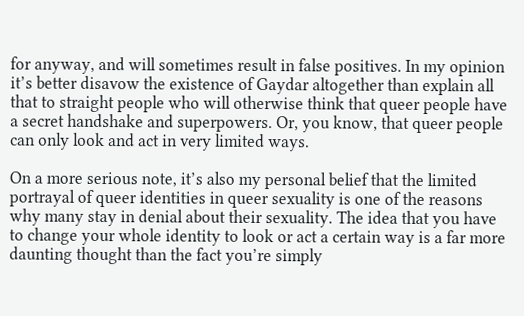for anyway, and will sometimes result in false positives. In my opinion it’s better disavow the existence of Gaydar altogether than explain all that to straight people who will otherwise think that queer people have a secret handshake and superpowers. Or, you know, that queer people can only look and act in very limited ways.

On a more serious note, it’s also my personal belief that the limited portrayal of queer identities in queer sexuality is one of the reasons why many stay in denial about their sexuality. The idea that you have to change your whole identity to look or act a certain way is a far more daunting thought than the fact you’re simply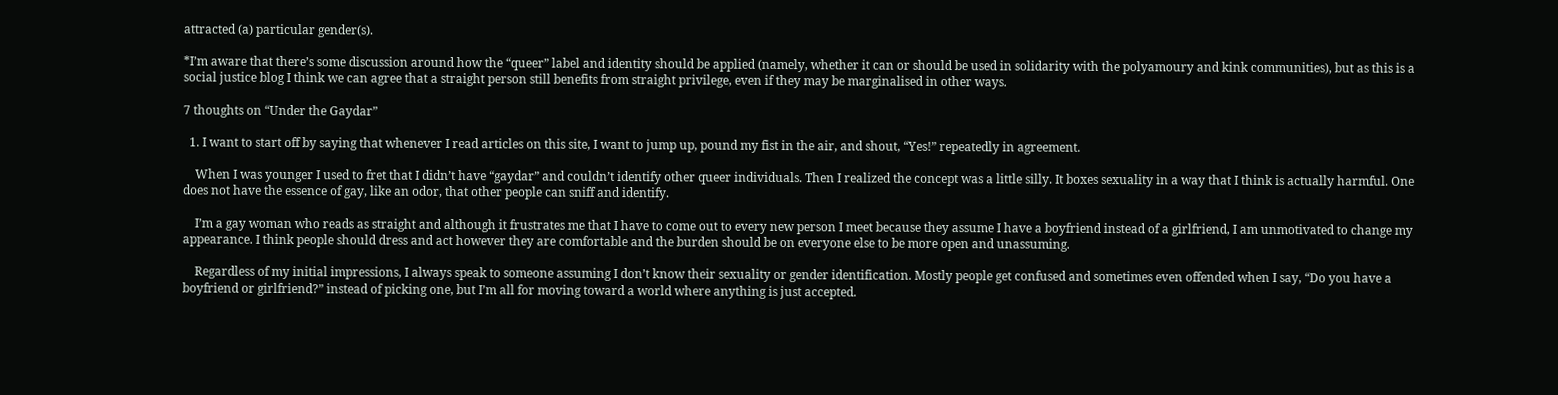attracted (a) particular gender(s).

*I’m aware that there’s some discussion around how the “queer” label and identity should be applied (namely, whether it can or should be used in solidarity with the polyamoury and kink communities), but as this is a social justice blog I think we can agree that a straight person still benefits from straight privilege, even if they may be marginalised in other ways.

7 thoughts on “Under the Gaydar”

  1. I want to start off by saying that whenever I read articles on this site, I want to jump up, pound my fist in the air, and shout, “Yes!” repeatedly in agreement.

    When I was younger I used to fret that I didn’t have “gaydar” and couldn’t identify other queer individuals. Then I realized the concept was a little silly. It boxes sexuality in a way that I think is actually harmful. One does not have the essence of gay, like an odor, that other people can sniff and identify.

    I’m a gay woman who reads as straight and although it frustrates me that I have to come out to every new person I meet because they assume I have a boyfriend instead of a girlfriend, I am unmotivated to change my appearance. I think people should dress and act however they are comfortable and the burden should be on everyone else to be more open and unassuming.

    Regardless of my initial impressions, I always speak to someone assuming I don’t know their sexuality or gender identification. Mostly people get confused and sometimes even offended when I say, “Do you have a boyfriend or girlfriend?” instead of picking one, but I’m all for moving toward a world where anything is just accepted.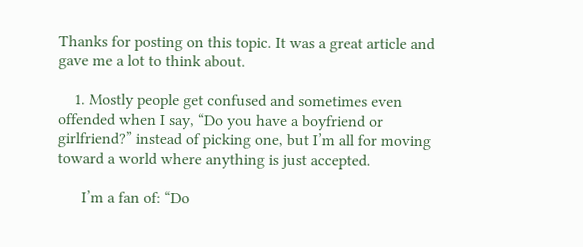Thanks for posting on this topic. It was a great article and gave me a lot to think about.

    1. Mostly people get confused and sometimes even offended when I say, “Do you have a boyfriend or girlfriend?” instead of picking one, but I’m all for moving toward a world where anything is just accepted.

      I’m a fan of: “Do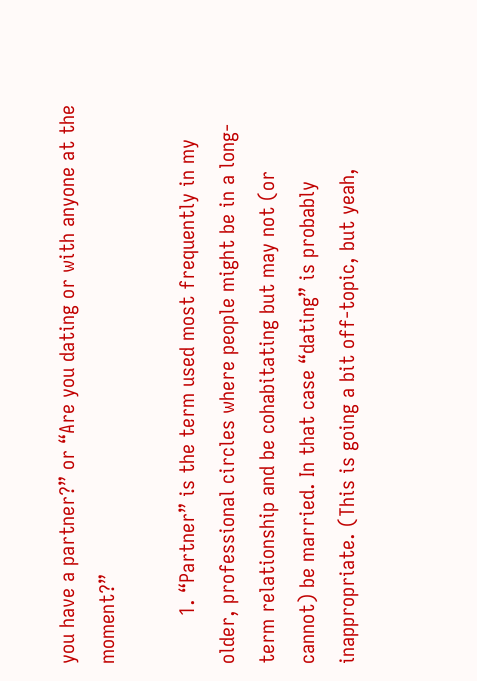you have a partner?” or “Are you dating or with anyone at the moment?”

        1. “Partner” is the term used most frequently in my older, professional circles where people might be in a long-term relationship and be cohabitating but may not (or cannot) be married. In that case “dating” is probably inappropriate. (This is going a bit off-topic, but yeah,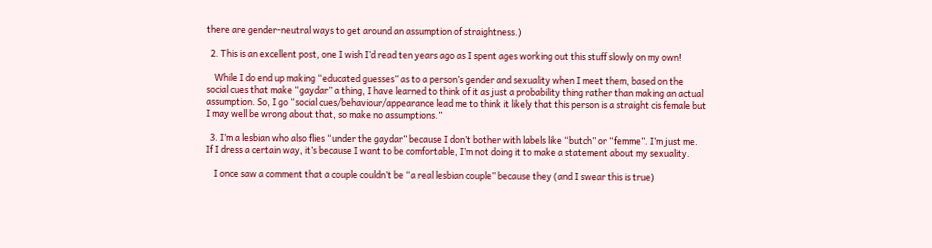there are gender-neutral ways to get around an assumption of straightness.)

  2. This is an excellent post, one I wish I’d read ten years ago as I spent ages working out this stuff slowly on my own!

    While I do end up making “educated guesses” as to a person’s gender and sexuality when I meet them, based on the social cues that make “gaydar” a thing, I have learned to think of it as just a probability thing rather than making an actual assumption. So, I go “social cues/behaviour/appearance lead me to think it likely that this person is a straight cis female but I may well be wrong about that, so make no assumptions.”

  3. I’m a lesbian who also flies “under the gaydar” because I don’t bother with labels like “butch” or “femme”. I’m just me. If I dress a certain way, it’s because I want to be comfortable, I’m not doing it to make a statement about my sexuality.

    I once saw a comment that a couple couldn’t be “a real lesbian couple” because they (and I swear this is true)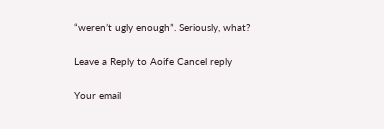“weren’t ugly enough”. Seriously, what?

Leave a Reply to Aoife Cancel reply

Your email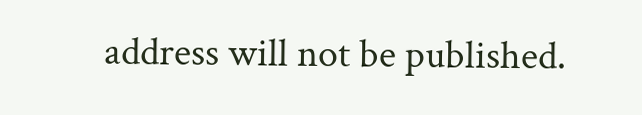address will not be published.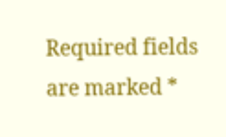Required fields are marked *